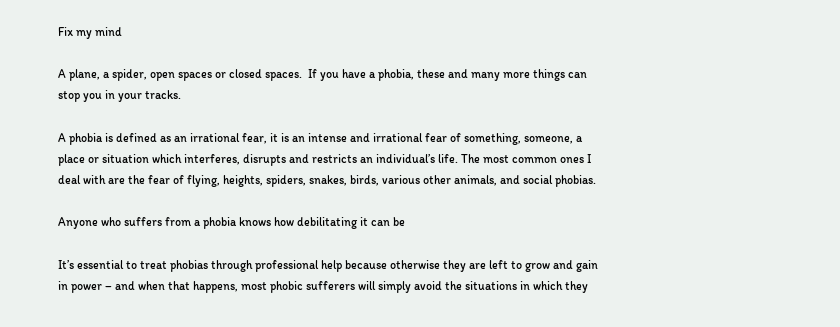Fix my mind

A plane, a spider, open spaces or closed spaces.  If you have a phobia, these and many more things can stop you in your tracks.

A phobia is defined as an irrational fear, it is an intense and irrational fear of something, someone, a place or situation which interferes, disrupts and restricts an individual’s life. The most common ones I deal with are the fear of flying, heights, spiders, snakes, birds, various other animals, and social phobias.

Anyone who suffers from a phobia knows how debilitating it can be

It’s essential to treat phobias through professional help because otherwise they are left to grow and gain in power – and when that happens, most phobic sufferers will simply avoid the situations in which they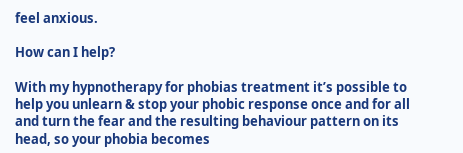feel anxious.

How can I help?

With my hypnotherapy for phobias treatment it’s possible to help you unlearn & stop your phobic response once and for all and turn the fear and the resulting behaviour pattern on its head, so your phobia becomes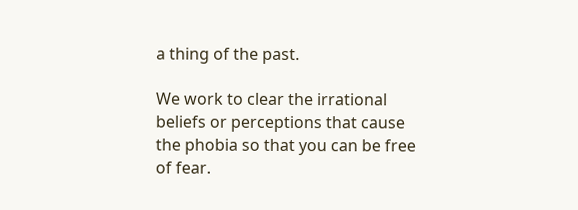a thing of the past.

We work to clear the irrational beliefs or perceptions that cause the phobia so that you can be free of fear.